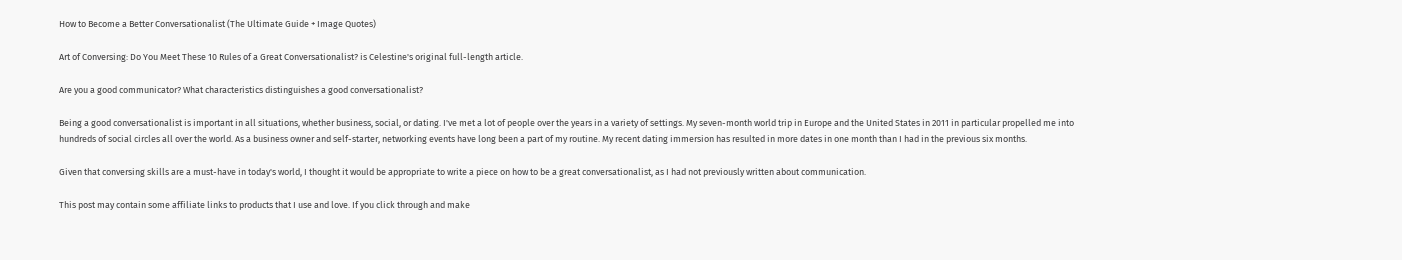How to Become a Better Conversationalist (The Ultimate Guide + Image Quotes)

Art of Conversing: Do You Meet These 10 Rules of a Great Conversationalist? is Celestine's original full-length article.

Are you a good communicator? What characteristics distinguishes a good conversationalist?

Being a good conversationalist is important in all situations, whether business, social, or dating. I've met a lot of people over the years in a variety of settings. My seven-month world trip in Europe and the United States in 2011 in particular propelled me into hundreds of social circles all over the world. As a business owner and self-starter, networking events have long been a part of my routine. My recent dating immersion has resulted in more dates in one month than I had in the previous six months.

Given that conversing skills are a must-have in today's world, I thought it would be appropriate to write a piece on how to be a great conversationalist, as I had not previously written about communication.

This post may contain some affiliate links to products that I use and love. If you click through and make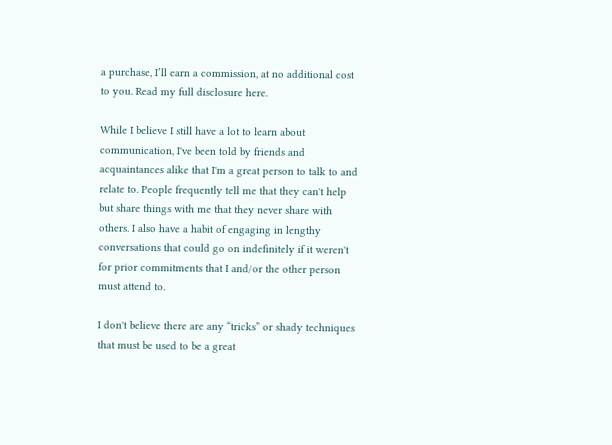a purchase, I’ll earn a commission, at no additional cost to you. Read my full disclosure here.

While I believe I still have a lot to learn about communication, I've been told by friends and acquaintances alike that I'm a great person to talk to and relate to. People frequently tell me that they can't help but share things with me that they never share with others. I also have a habit of engaging in lengthy conversations that could go on indefinitely if it weren't for prior commitments that I and/or the other person must attend to.

I don't believe there are any “tricks” or shady techniques that must be used to be a great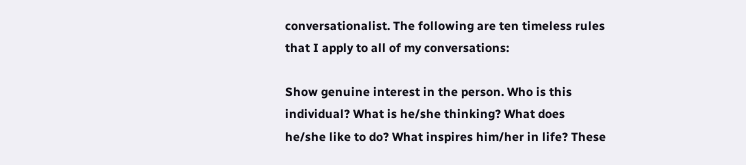conversationalist. The following are ten timeless rules that I apply to all of my conversations:

Show genuine interest in the person. Who is this individual? What is he/she thinking? What does he/she like to do? What inspires him/her in life? These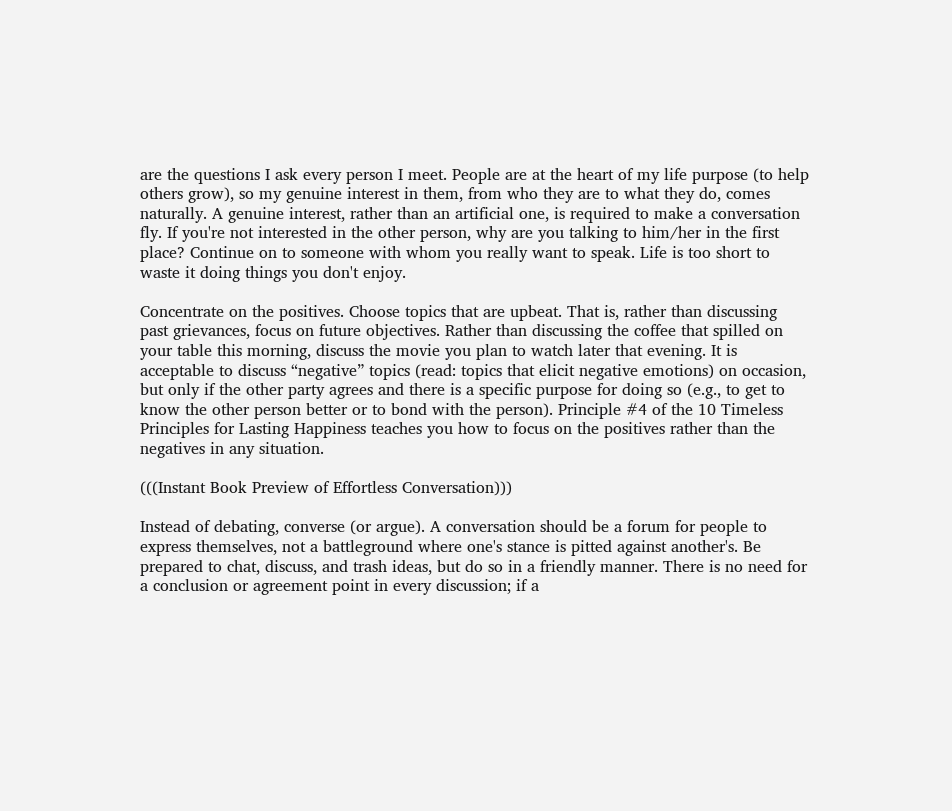are the questions I ask every person I meet. People are at the heart of my life purpose (to help others grow), so my genuine interest in them, from who they are to what they do, comes naturally. A genuine interest, rather than an artificial one, is required to make a conversation fly. If you're not interested in the other person, why are you talking to him/her in the first place? Continue on to someone with whom you really want to speak. Life is too short to waste it doing things you don't enjoy.

Concentrate on the positives. Choose topics that are upbeat. That is, rather than discussing past grievances, focus on future objectives. Rather than discussing the coffee that spilled on your table this morning, discuss the movie you plan to watch later that evening. It is acceptable to discuss “negative” topics (read: topics that elicit negative emotions) on occasion, but only if the other party agrees and there is a specific purpose for doing so (e.g., to get to know the other person better or to bond with the person). Principle #4 of the 10 Timeless Principles for Lasting Happiness teaches you how to focus on the positives rather than the negatives in any situation.

(((Instant Book Preview of Effortless Conversation)))

Instead of debating, converse (or argue). A conversation should be a forum for people to express themselves, not a battleground where one's stance is pitted against another's. Be prepared to chat, discuss, and trash ideas, but do so in a friendly manner. There is no need for a conclusion or agreement point in every discussion; if a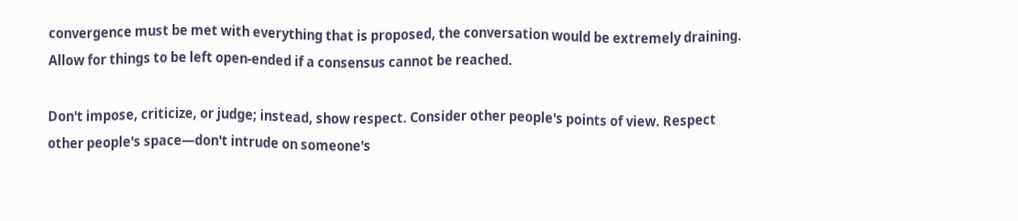convergence must be met with everything that is proposed, the conversation would be extremely draining. Allow for things to be left open-ended if a consensus cannot be reached.

Don't impose, criticize, or judge; instead, show respect. Consider other people's points of view. Respect other people's space—don't intrude on someone's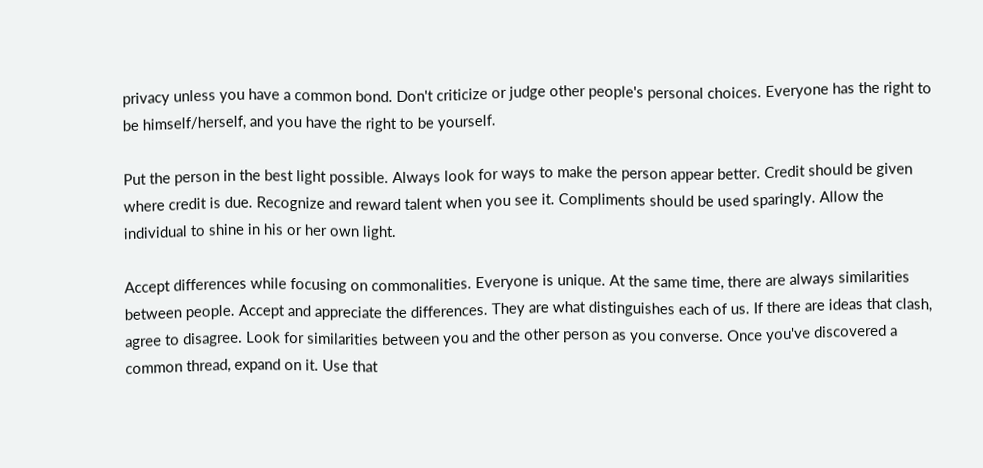privacy unless you have a common bond. Don't criticize or judge other people's personal choices. Everyone has the right to be himself/herself, and you have the right to be yourself.

Put the person in the best light possible. Always look for ways to make the person appear better. Credit should be given where credit is due. Recognize and reward talent when you see it. Compliments should be used sparingly. Allow the individual to shine in his or her own light.

Accept differences while focusing on commonalities. Everyone is unique. At the same time, there are always similarities between people. Accept and appreciate the differences. They are what distinguishes each of us. If there are ideas that clash, agree to disagree. Look for similarities between you and the other person as you converse. Once you've discovered a common thread, expand on it. Use that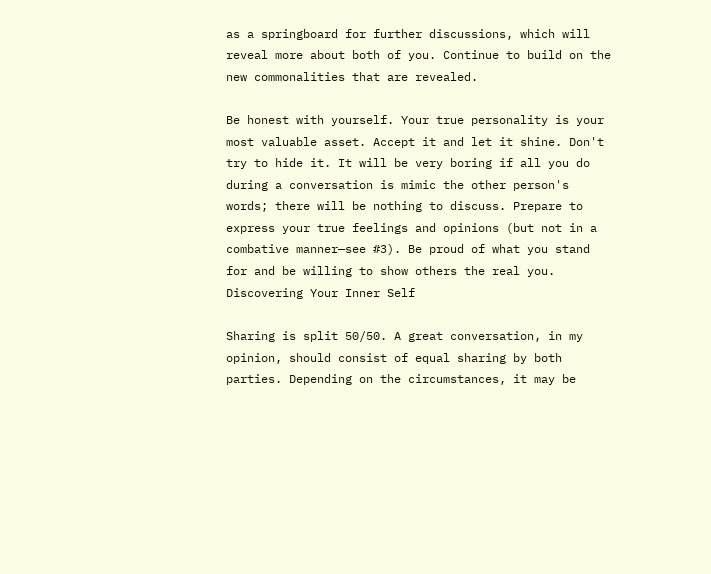as a springboard for further discussions, which will reveal more about both of you. Continue to build on the new commonalities that are revealed.

Be honest with yourself. Your true personality is your most valuable asset. Accept it and let it shine. Don't try to hide it. It will be very boring if all you do during a conversation is mimic the other person's words; there will be nothing to discuss. Prepare to express your true feelings and opinions (but not in a combative manner—see #3). Be proud of what you stand for and be willing to show others the real you. Discovering Your Inner Self

Sharing is split 50/50. A great conversation, in my opinion, should consist of equal sharing by both parties. Depending on the circumstances, it may be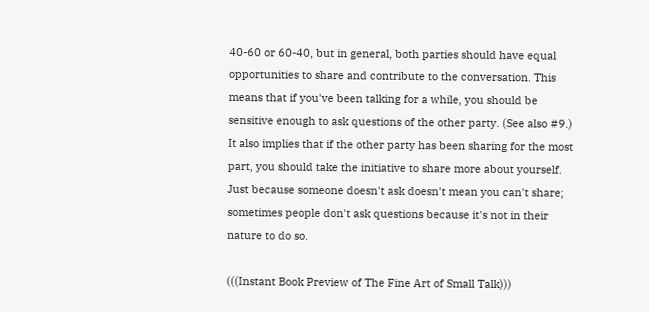40-60 or 60-40, but in general, both parties should have equal opportunities to share and contribute to the conversation. This means that if you've been talking for a while, you should be sensitive enough to ask questions of the other party. (See also #9.) It also implies that if the other party has been sharing for the most part, you should take the initiative to share more about yourself. Just because someone doesn't ask doesn't mean you can't share; sometimes people don't ask questions because it's not in their nature to do so.

(((Instant Book Preview of The Fine Art of Small Talk)))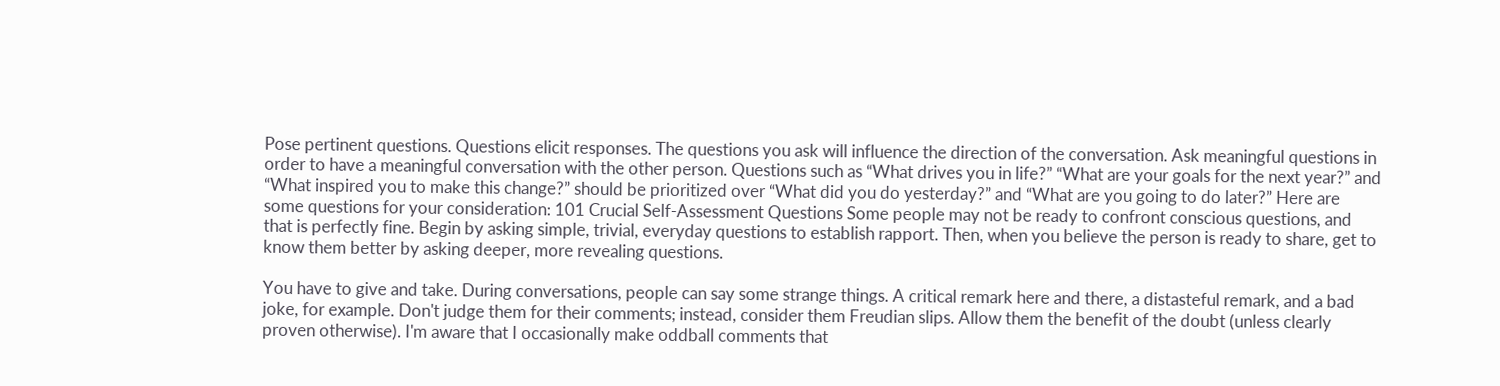Pose pertinent questions. Questions elicit responses. The questions you ask will influence the direction of the conversation. Ask meaningful questions in order to have a meaningful conversation with the other person. Questions such as “What drives you in life?” “What are your goals for the next year?” and “What inspired you to make this change?” should be prioritized over “What did you do yesterday?” and “What are you going to do later?” Here are some questions for your consideration: 101 Crucial Self-Assessment Questions Some people may not be ready to confront conscious questions, and that is perfectly fine. Begin by asking simple, trivial, everyday questions to establish rapport. Then, when you believe the person is ready to share, get to know them better by asking deeper, more revealing questions.

You have to give and take. During conversations, people can say some strange things. A critical remark here and there, a distasteful remark, and a bad joke, for example. Don't judge them for their comments; instead, consider them Freudian slips. Allow them the benefit of the doubt (unless clearly proven otherwise). I'm aware that I occasionally make oddball comments that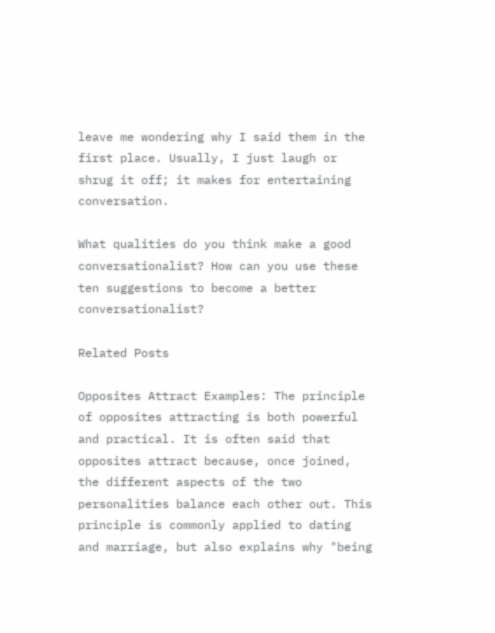leave me wondering why I said them in the first place. Usually, I just laugh or shrug it off; it makes for entertaining conversation.

What qualities do you think make a good conversationalist? How can you use these ten suggestions to become a better conversationalist?

Related Posts

Opposites Attract Examples: The principle of opposites attracting is both powerful and practical. It is often said that opposites attract because, once joined, the different aspects of the two personalities balance each other out. This principle is commonly applied to dating and marriage, but also explains why "being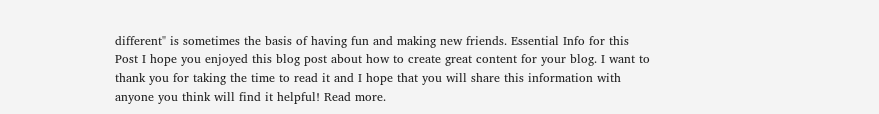different" is sometimes the basis of having fun and making new friends. Essential Info for this Post I hope you enjoyed this blog post about how to create great content for your blog. I want to thank you for taking the time to read it and I hope that you will share this information with anyone you think will find it helpful! Read more.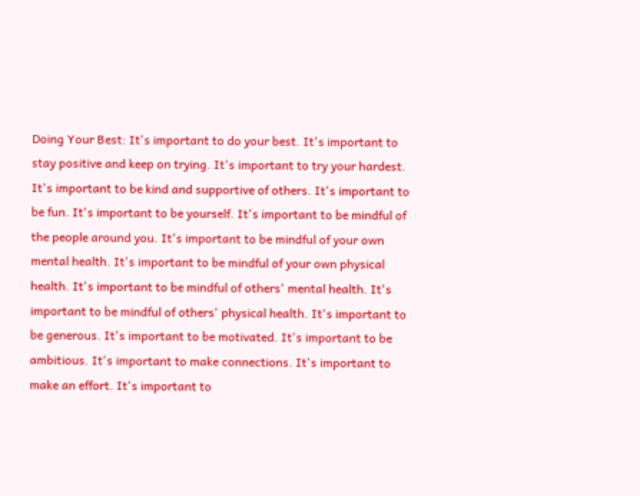Doing Your Best: It's important to do your best. It's important to stay positive and keep on trying. It's important to try your hardest. It's important to be kind and supportive of others. It's important to be fun. It's important to be yourself. It's important to be mindful of the people around you. It's important to be mindful of your own mental health. It's important to be mindful of your own physical health. It's important to be mindful of others' mental health. It's important to be mindful of others' physical health. It's important to be generous. It's important to be motivated. It's important to be ambitious. It's important to make connections. It's important to make an effort. It's important to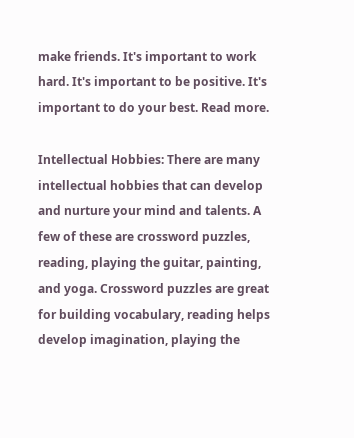make friends. It's important to work hard. It's important to be positive. It's important to do your best. Read more.

Intellectual Hobbies: There are many intellectual hobbies that can develop and nurture your mind and talents. A few of these are crossword puzzles, reading, playing the guitar, painting, and yoga. Crossword puzzles are great for building vocabulary, reading helps develop imagination, playing the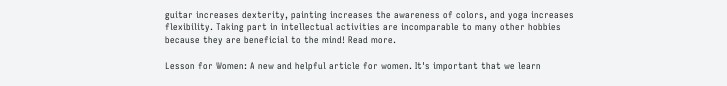guitar increases dexterity, painting increases the awareness of colors, and yoga increases flexibility. Taking part in intellectual activities are incomparable to many other hobbies because they are beneficial to the mind! Read more.

Lesson for Women: A new and helpful article for women. It's important that we learn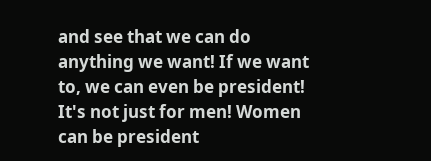and see that we can do anything we want! If we want to, we can even be president! It's not just for men! Women can be president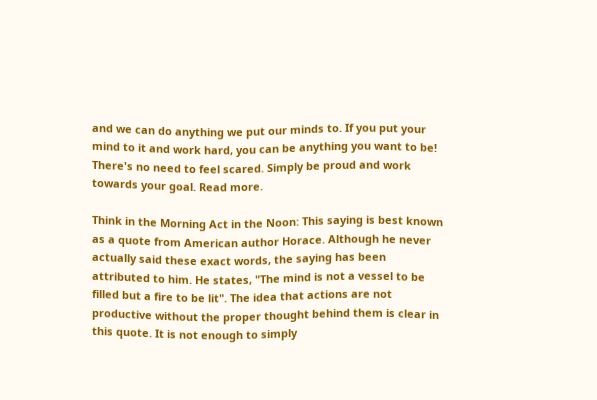and we can do anything we put our minds to. If you put your mind to it and work hard, you can be anything you want to be! There's no need to feel scared. Simply be proud and work towards your goal. Read more.

Think in the Morning Act in the Noon: This saying is best known as a quote from American author Horace. Although he never actually said these exact words, the saying has been attributed to him. He states, "The mind is not a vessel to be filled but a fire to be lit". The idea that actions are not productive without the proper thought behind them is clear in this quote. It is not enough to simply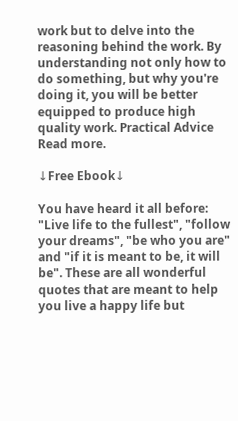work but to delve into the reasoning behind the work. By understanding not only how to do something, but why you're doing it, you will be better equipped to produce high quality work. Practical Advice Read more.

↓Free Ebook↓

You have heard it all before: "Live life to the fullest", "follow your dreams", "be who you are" and "if it is meant to be, it will be". These are all wonderful quotes that are meant to help you live a happy life but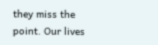they miss the point. Our lives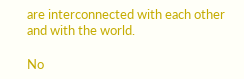are interconnected with each other and with the world.

No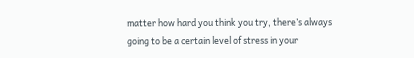matter how hard you think you try, there’s always going to be a certain level of stress in your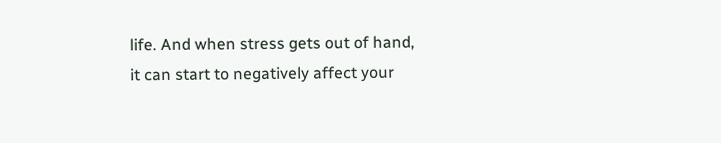life. And when stress gets out of hand, it can start to negatively affect your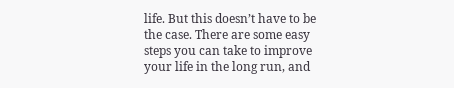life. But this doesn’t have to be the case. There are some easy steps you can take to improve your life in the long run, and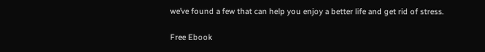we’ve found a few that can help you enjoy a better life and get rid of stress.

Free Ebook